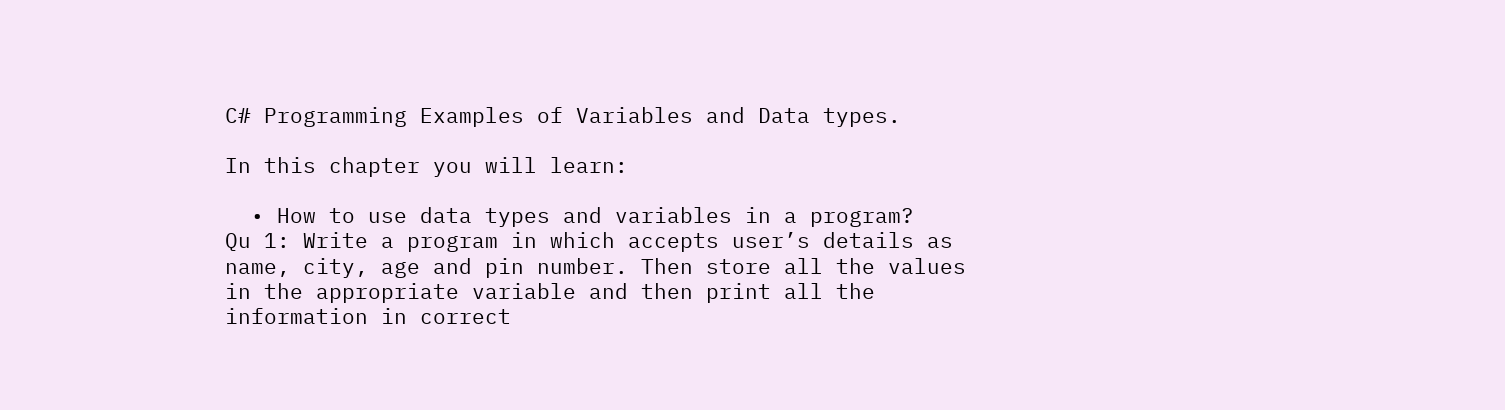C# Programming Examples of Variables and Data types.

In this chapter you will learn:

  • How to use data types and variables in a program?
Qu 1: Write a program in which accepts user’s details as name, city, age and pin number. Then store all the values in the appropriate variable and then print all the information in correct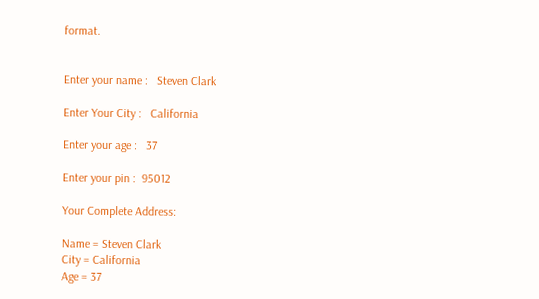format.


Enter your name :   Steven Clark

Enter Your City :   California

Enter your age :   37

Enter your pin :  95012

Your Complete Address:

Name = Steven Clark
City = California
Age = 37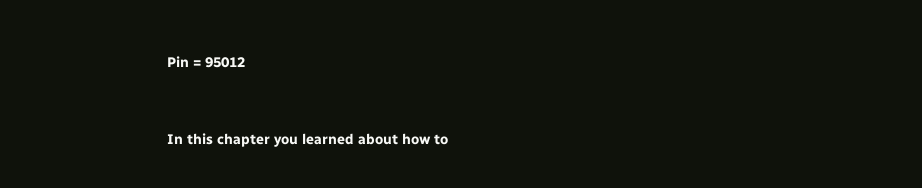Pin = 95012


In this chapter you learned about how to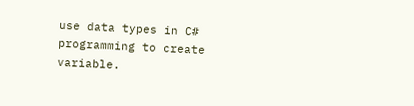use data types in C# programming to create variable.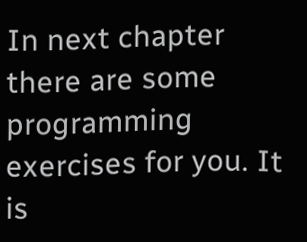In next chapter there are some programming exercises for you. It is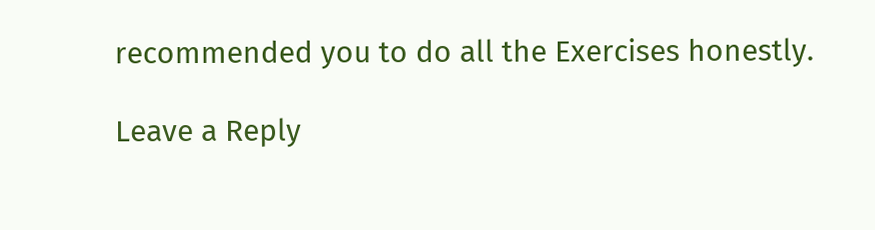recommended you to do all the Exercises honestly.

Leave a Reply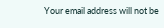Your email address will not be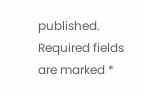published. Required fields are marked *